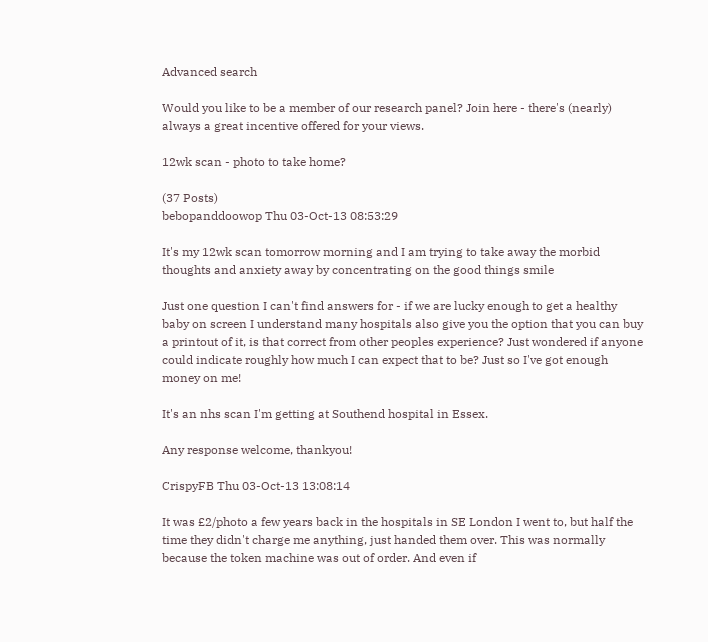Advanced search

Would you like to be a member of our research panel? Join here - there's (nearly) always a great incentive offered for your views.

12wk scan - photo to take home?

(37 Posts)
bebopanddoowop Thu 03-Oct-13 08:53:29

It's my 12wk scan tomorrow morning and I am trying to take away the morbid thoughts and anxiety away by concentrating on the good things smile

Just one question I can't find answers for - if we are lucky enough to get a healthy baby on screen I understand many hospitals also give you the option that you can buy a printout of it, is that correct from other peoples experience? Just wondered if anyone could indicate roughly how much I can expect that to be? Just so I've got enough money on me!

It's an nhs scan I'm getting at Southend hospital in Essex.

Any response welcome, thankyou!

CrispyFB Thu 03-Oct-13 13:08:14

It was £2/photo a few years back in the hospitals in SE London I went to, but half the time they didn't charge me anything, just handed them over. This was normally because the token machine was out of order. And even if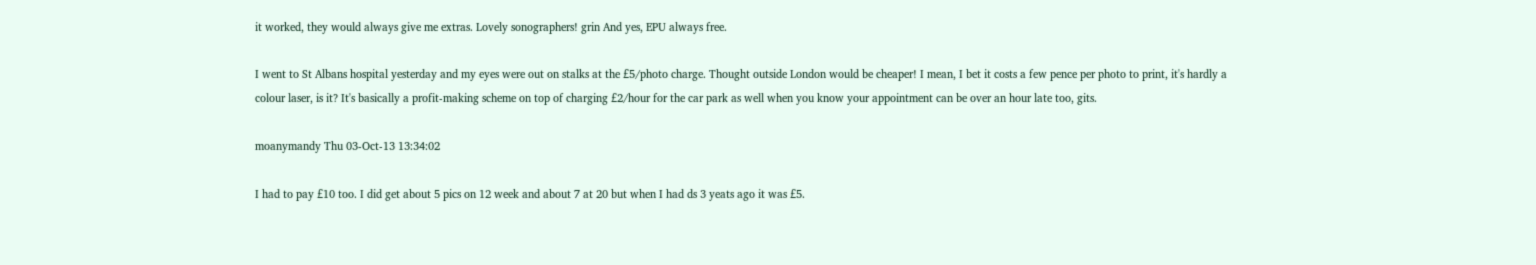it worked, they would always give me extras. Lovely sonographers! grin And yes, EPU always free.

I went to St Albans hospital yesterday and my eyes were out on stalks at the £5/photo charge. Thought outside London would be cheaper! I mean, I bet it costs a few pence per photo to print, it's hardly a colour laser, is it? It's basically a profit-making scheme on top of charging £2/hour for the car park as well when you know your appointment can be over an hour late too, gits.

moanymandy Thu 03-Oct-13 13:34:02

I had to pay £10 too. I did get about 5 pics on 12 week and about 7 at 20 but when I had ds 3 yeats ago it was £5.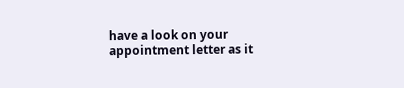have a look on your appointment letter as it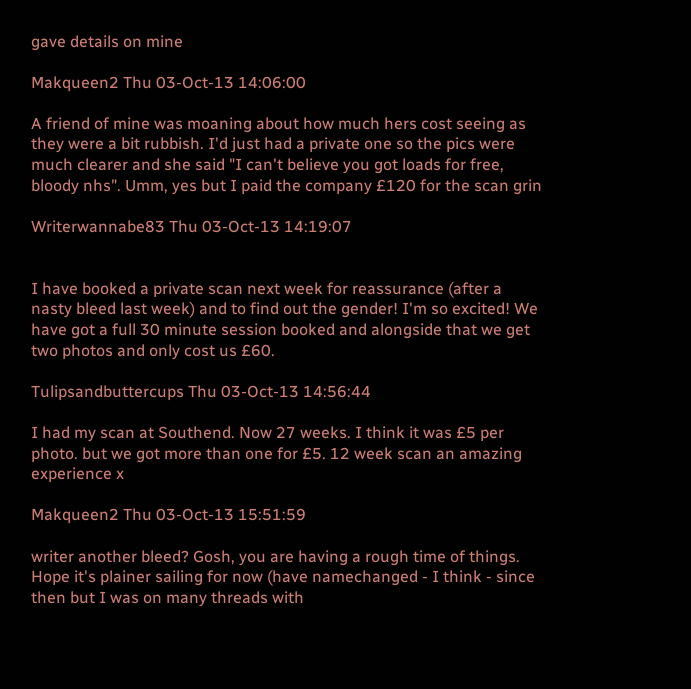gave details on mine

Makqueen2 Thu 03-Oct-13 14:06:00

A friend of mine was moaning about how much hers cost seeing as they were a bit rubbish. I'd just had a private one so the pics were much clearer and she said "I can't believe you got loads for free, bloody nhs". Umm, yes but I paid the company £120 for the scan grin

Writerwannabe83 Thu 03-Oct-13 14:19:07


I have booked a private scan next week for reassurance (after a nasty bleed last week) and to find out the gender! I'm so excited! We have got a full 30 minute session booked and alongside that we get two photos and only cost us £60.

Tulipsandbuttercups Thu 03-Oct-13 14:56:44

I had my scan at Southend. Now 27 weeks. I think it was £5 per photo. but we got more than one for £5. 12 week scan an amazing experience x

Makqueen2 Thu 03-Oct-13 15:51:59

writer another bleed? Gosh, you are having a rough time of things. Hope it's plainer sailing for now (have namechanged - I think - since then but I was on many threads with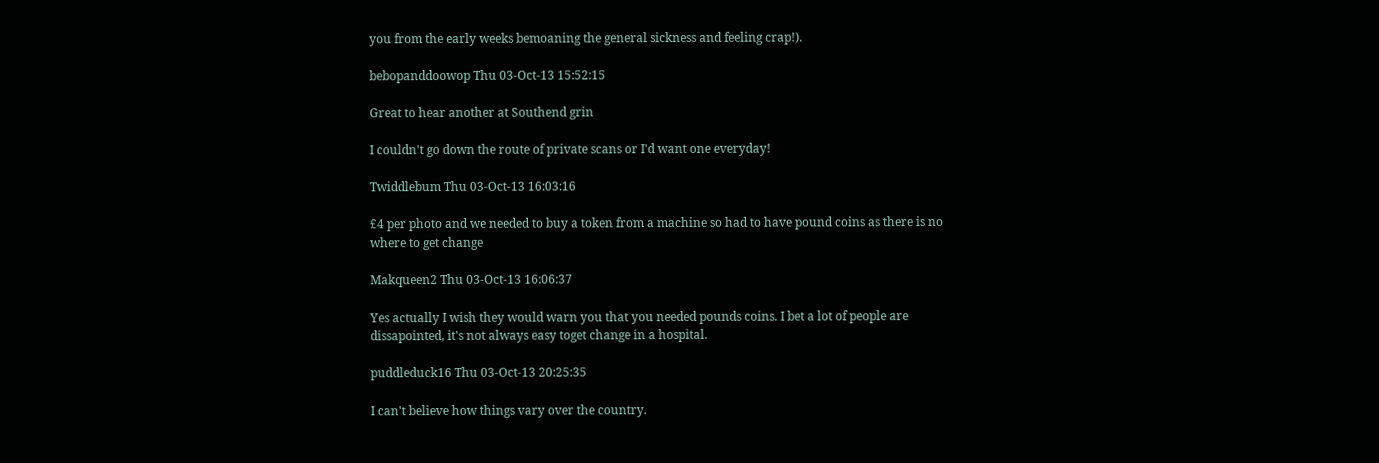you from the early weeks bemoaning the general sickness and feeling crap!).

bebopanddoowop Thu 03-Oct-13 15:52:15

Great to hear another at Southend grin

I couldn't go down the route of private scans or I'd want one everyday!

Twiddlebum Thu 03-Oct-13 16:03:16

£4 per photo and we needed to buy a token from a machine so had to have pound coins as there is no where to get change

Makqueen2 Thu 03-Oct-13 16:06:37

Yes actually I wish they would warn you that you needed pounds coins. I bet a lot of people are dissapointed, it's not always easy toget change in a hospital.

puddleduck16 Thu 03-Oct-13 20:25:35

I can't believe how things vary over the country.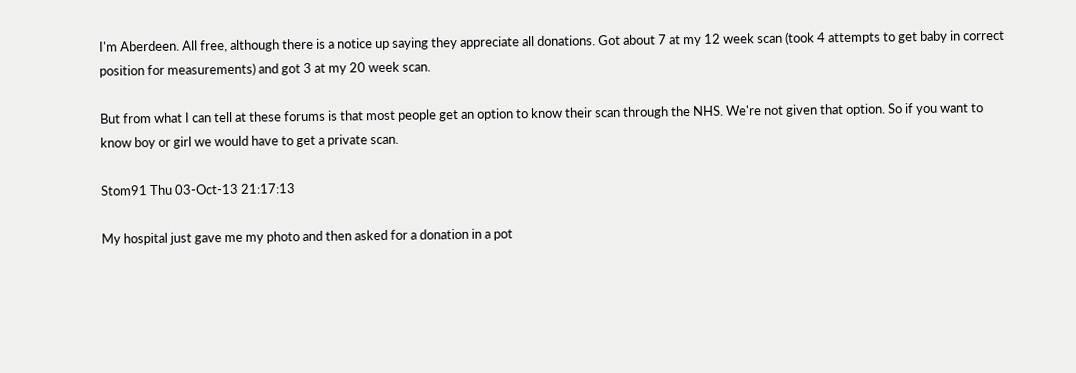I'm Aberdeen. All free, although there is a notice up saying they appreciate all donations. Got about 7 at my 12 week scan (took 4 attempts to get baby in correct position for measurements) and got 3 at my 20 week scan.

But from what I can tell at these forums is that most people get an option to know their scan through the NHS. We're not given that option. So if you want to know boy or girl we would have to get a private scan.

Stom91 Thu 03-Oct-13 21:17:13

My hospital just gave me my photo and then asked for a donation in a pot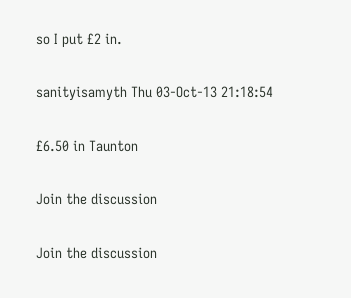so I put £2 in.

sanityisamyth Thu 03-Oct-13 21:18:54

£6.50 in Taunton

Join the discussion

Join the discussion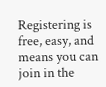Registering is free, easy, and means you can join in the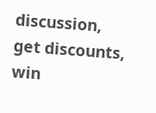discussion, get discounts, win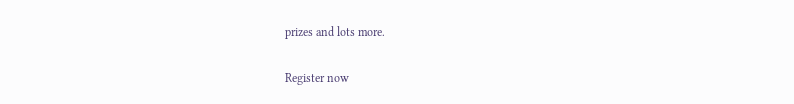prizes and lots more.

Register now